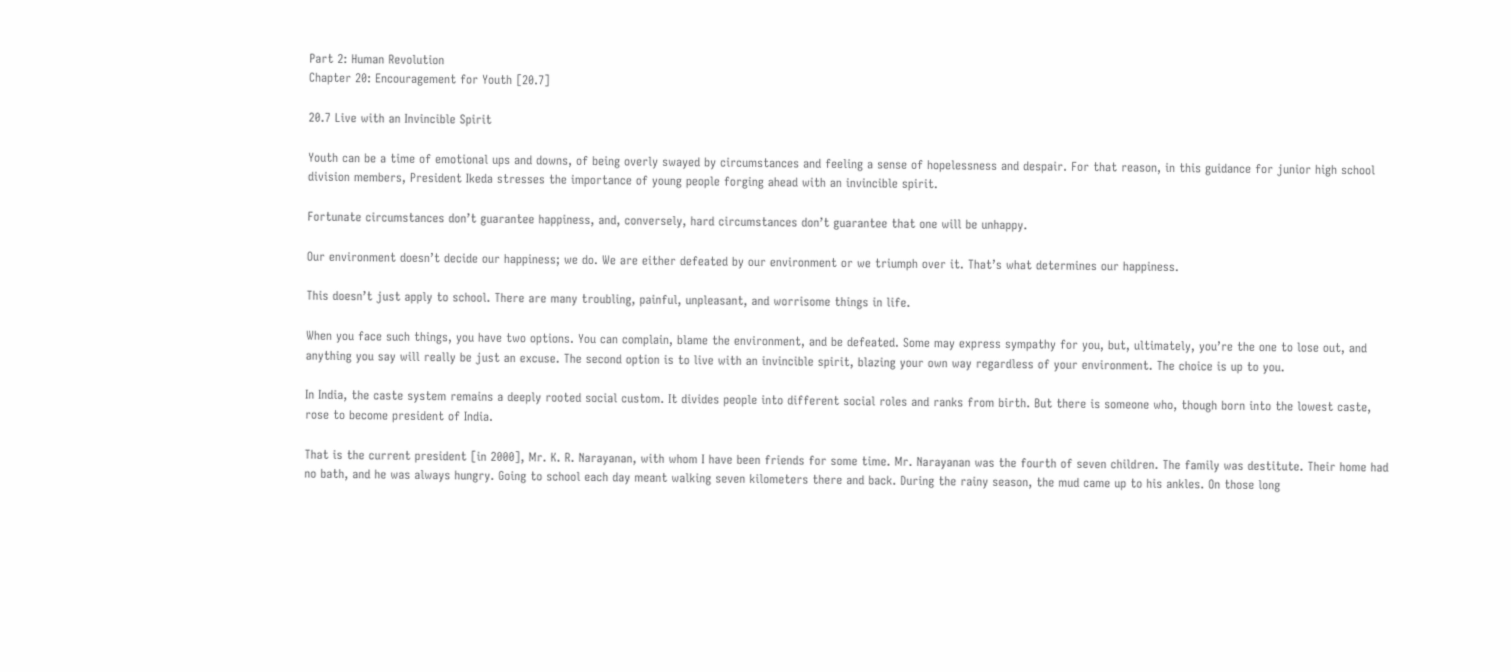Part 2: Human Revolution
Chapter 20: Encouragement for Youth [20.7]

20.7 Live with an Invincible Spirit

Youth can be a time of emotional ups and downs, of being overly swayed by circumstances and feeling a sense of hopelessness and despair. For that reason, in this guidance for junior high school division members, President Ikeda stresses the importance of young people forging ahead with an invincible spirit.

Fortunate circumstances don’t guarantee happiness, and, conversely, hard circumstances don’t guarantee that one will be unhappy.

Our environment doesn’t decide our happiness; we do. We are either defeated by our environment or we triumph over it. That’s what determines our happiness.

This doesn’t just apply to school. There are many troubling, painful, unpleasant, and worrisome things in life.

When you face such things, you have two options. You can complain, blame the environment, and be defeated. Some may express sympathy for you, but, ultimately, you’re the one to lose out, and anything you say will really be just an excuse. The second option is to live with an invincible spirit, blazing your own way regardless of your environment. The choice is up to you.

In India, the caste system remains a deeply rooted social custom. It divides people into different social roles and ranks from birth. But there is someone who, though born into the lowest caste, rose to become president of India.

That is the current president [in 2000], Mr. K. R. Narayanan, with whom I have been friends for some time. Mr. Narayanan was the fourth of seven children. The family was destitute. Their home had no bath, and he was always hungry. Going to school each day meant walking seven kilometers there and back. During the rainy season, the mud came up to his ankles. On those long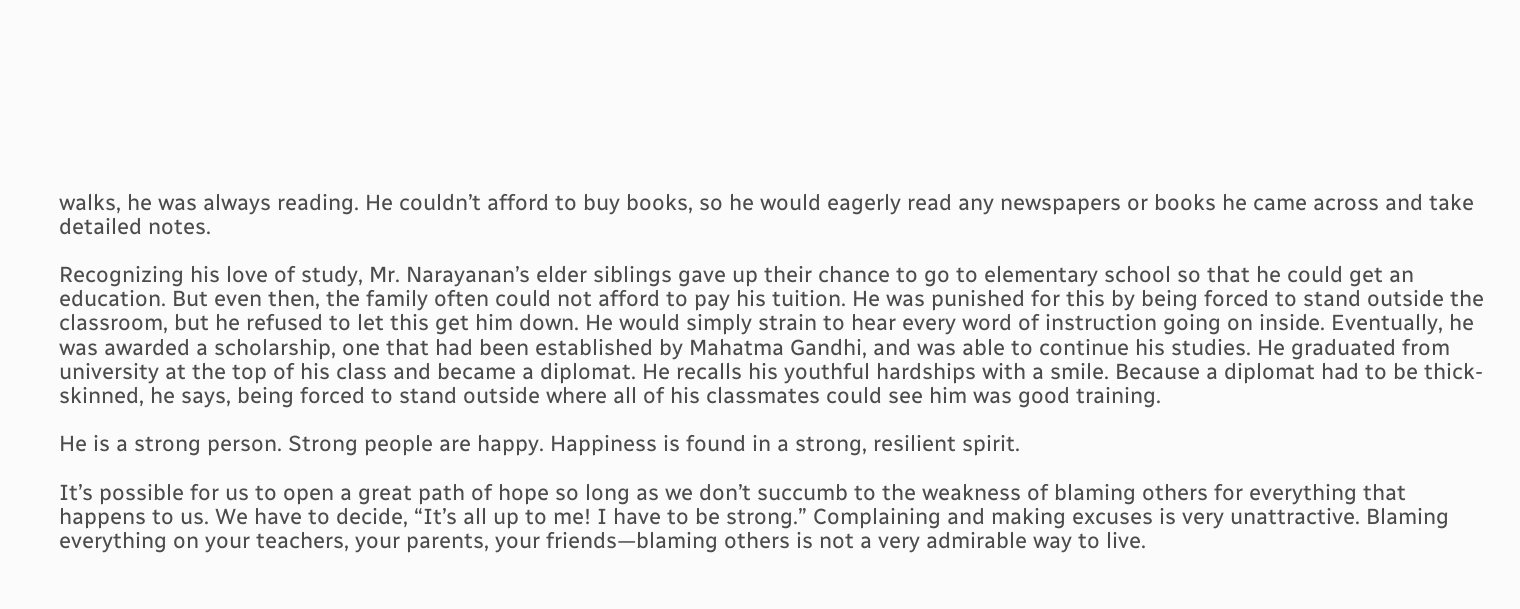walks, he was always reading. He couldn’t afford to buy books, so he would eagerly read any newspapers or books he came across and take detailed notes.

Recognizing his love of study, Mr. Narayanan’s elder siblings gave up their chance to go to elementary school so that he could get an education. But even then, the family often could not afford to pay his tuition. He was punished for this by being forced to stand outside the classroom, but he refused to let this get him down. He would simply strain to hear every word of instruction going on inside. Eventually, he was awarded a scholarship, one that had been established by Mahatma Gandhi, and was able to continue his studies. He graduated from university at the top of his class and became a diplomat. He recalls his youthful hardships with a smile. Because a diplomat had to be thick-skinned, he says, being forced to stand outside where all of his classmates could see him was good training.

He is a strong person. Strong people are happy. Happiness is found in a strong, resilient spirit.

It’s possible for us to open a great path of hope so long as we don’t succumb to the weakness of blaming others for everything that happens to us. We have to decide, “It’s all up to me! I have to be strong.” Complaining and making excuses is very unattractive. Blaming everything on your teachers, your parents, your friends—blaming others is not a very admirable way to live.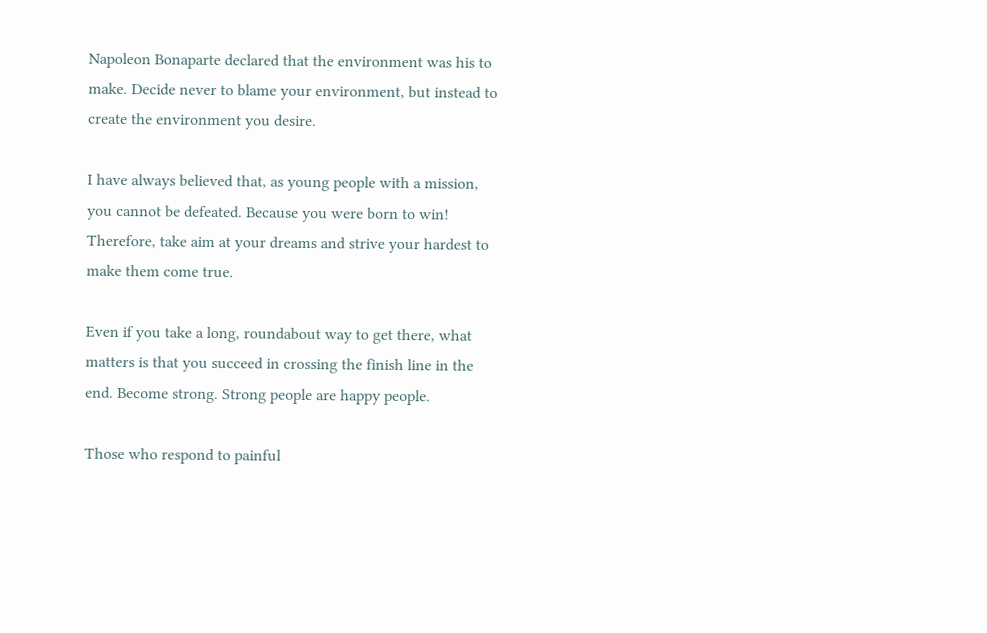Napoleon Bonaparte declared that the environment was his to make. Decide never to blame your environment, but instead to create the environment you desire.

I have always believed that, as young people with a mission, you cannot be defeated. Because you were born to win! Therefore, take aim at your dreams and strive your hardest to make them come true.

Even if you take a long, roundabout way to get there, what matters is that you succeed in crossing the finish line in the end. Become strong. Strong people are happy people.

Those who respond to painful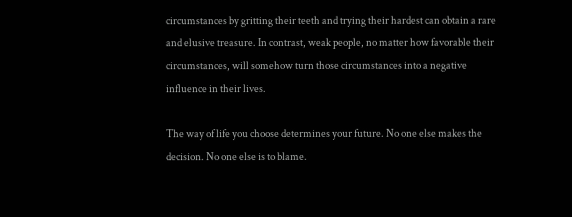circumstances by gritting their teeth and trying their hardest can obtain a rare and elusive treasure. In contrast, weak people, no matter how favorable their circumstances, will somehow turn those circumstances into a negative influence in their lives.

The way of life you choose determines your future. No one else makes the decision. No one else is to blame.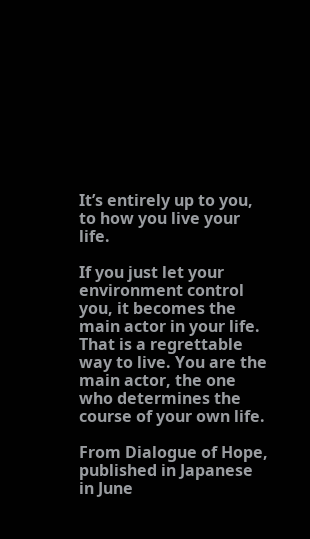It’s entirely up to you, to how you live your life.

If you just let your environment control you, it becomes the main actor in your life. That is a regrettable way to live. You are the main actor, the one who determines the course of your own life.

From Dialogue of Hope, published in Japanese in June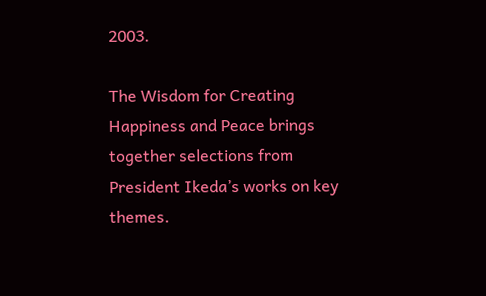2003.

The Wisdom for Creating Happiness and Peace brings together selections from President Ikeda’s works on key themes.